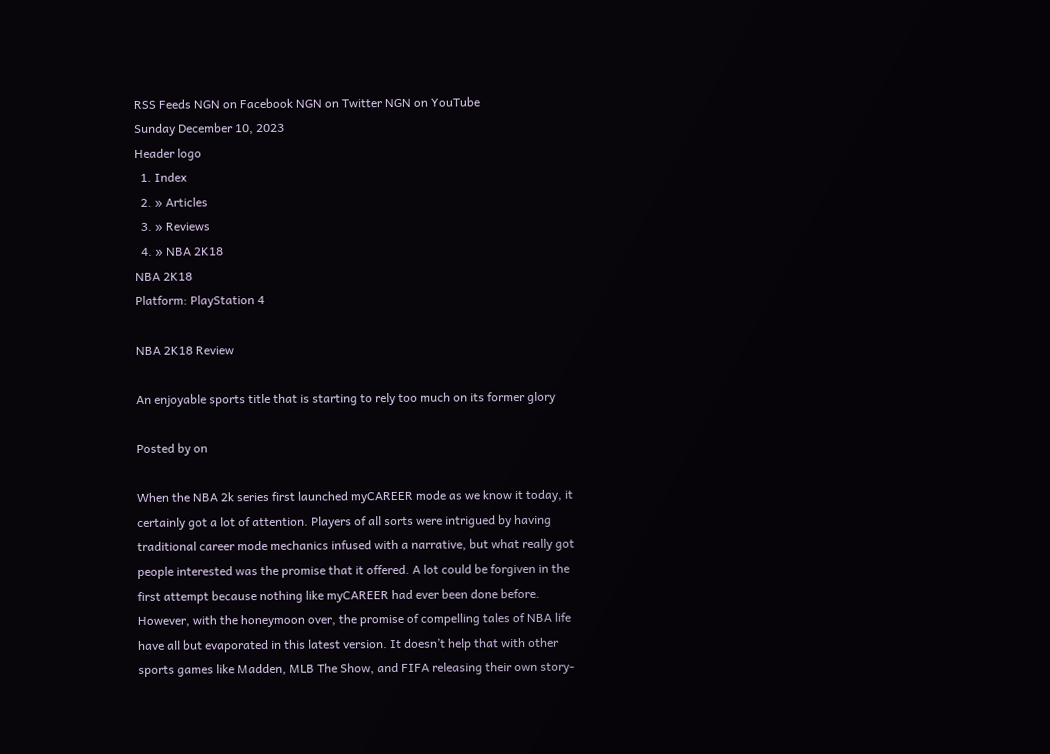RSS Feeds NGN on Facebook NGN on Twitter NGN on YouTube
Sunday December 10, 2023
Header logo
  1. Index
  2. » Articles
  3. » Reviews
  4. » NBA 2K18
NBA 2K18
Platform: PlayStation 4

NBA 2K18 Review

An enjoyable sports title that is starting to rely too much on its former glory

Posted by on

When the NBA 2k series first launched myCAREER mode as we know it today, it certainly got a lot of attention. Players of all sorts were intrigued by having traditional career mode mechanics infused with a narrative, but what really got people interested was the promise that it offered. A lot could be forgiven in the first attempt because nothing like myCAREER had ever been done before. However, with the honeymoon over, the promise of compelling tales of NBA life have all but evaporated in this latest version. It doesn’t help that with other sports games like Madden, MLB The Show, and FIFA releasing their own story-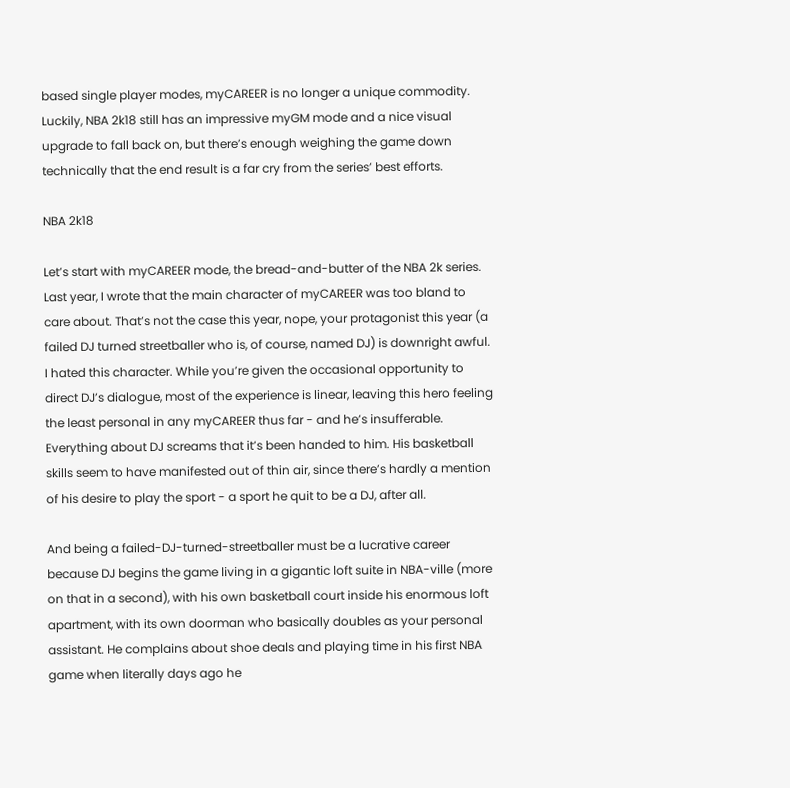based single player modes, myCAREER is no longer a unique commodity. Luckily, NBA 2k18 still has an impressive myGM mode and a nice visual upgrade to fall back on, but there’s enough weighing the game down technically that the end result is a far cry from the series’ best efforts.

NBA 2k18

Let’s start with myCAREER mode, the bread-and-butter of the NBA 2k series. Last year, I wrote that the main character of myCAREER was too bland to care about. That’s not the case this year, nope, your protagonist this year (a failed DJ turned streetballer who is, of course, named DJ) is downright awful. I hated this character. While you’re given the occasional opportunity to direct DJ’s dialogue, most of the experience is linear, leaving this hero feeling the least personal in any myCAREER thus far - and he’s insufferable. Everything about DJ screams that it’s been handed to him. His basketball skills seem to have manifested out of thin air, since there’s hardly a mention of his desire to play the sport - a sport he quit to be a DJ, after all.

And being a failed-DJ-turned-streetballer must be a lucrative career because DJ begins the game living in a gigantic loft suite in NBA-ville (more on that in a second), with his own basketball court inside his enormous loft apartment, with its own doorman who basically doubles as your personal assistant. He complains about shoe deals and playing time in his first NBA game when literally days ago he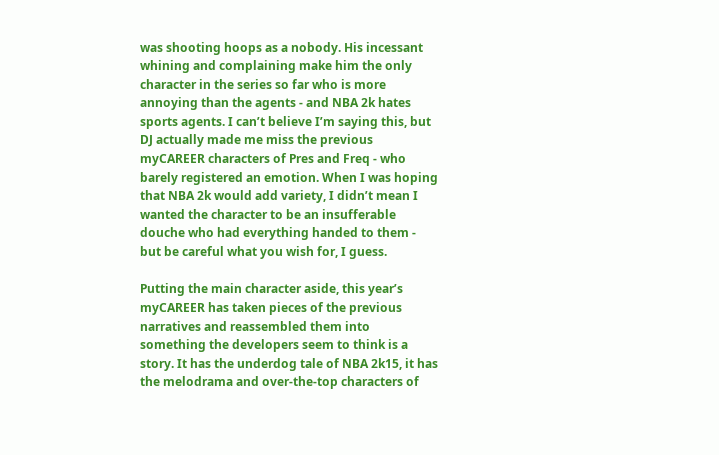was shooting hoops as a nobody. His incessant whining and complaining make him the only character in the series so far who is more annoying than the agents - and NBA 2k hates sports agents. I can’t believe I’m saying this, but DJ actually made me miss the previous myCAREER characters of Pres and Freq - who barely registered an emotion. When I was hoping that NBA 2k would add variety, I didn’t mean I wanted the character to be an insufferable douche who had everything handed to them - but be careful what you wish for, I guess.

Putting the main character aside, this year’s myCAREER has taken pieces of the previous narratives and reassembled them into something the developers seem to think is a story. It has the underdog tale of NBA 2k15, it has the melodrama and over-the-top characters of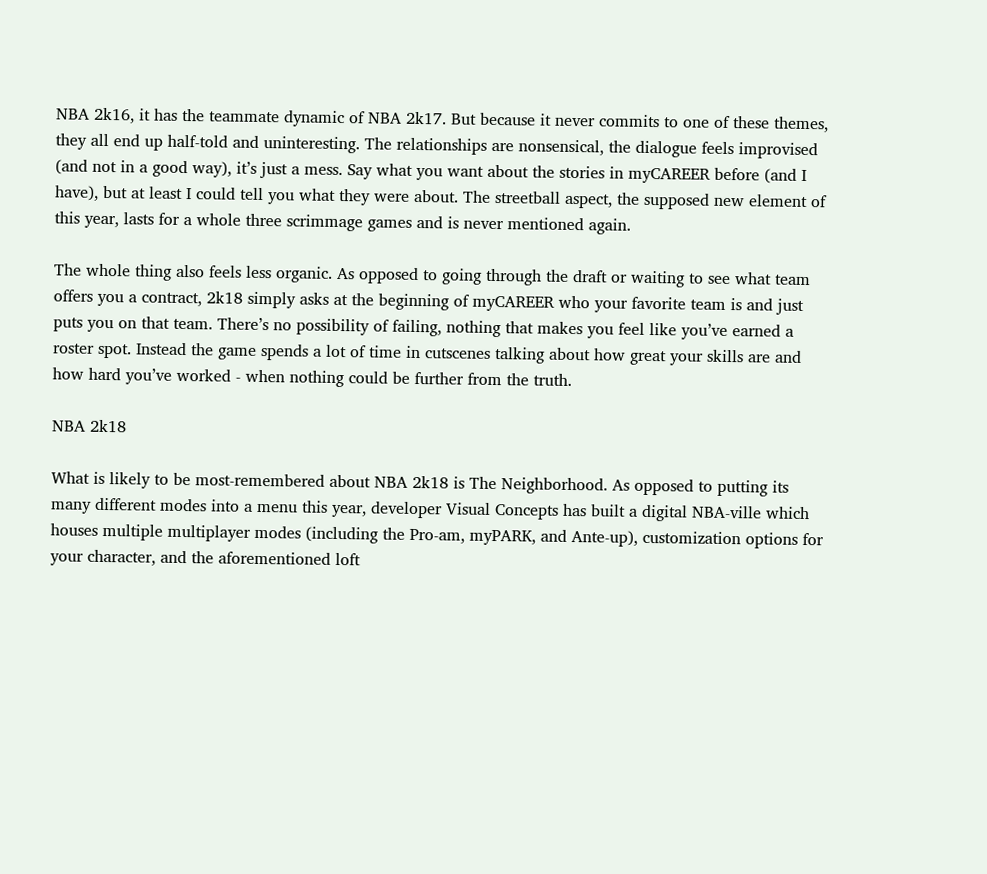NBA 2k16, it has the teammate dynamic of NBA 2k17. But because it never commits to one of these themes, they all end up half-told and uninteresting. The relationships are nonsensical, the dialogue feels improvised (and not in a good way), it’s just a mess. Say what you want about the stories in myCAREER before (and I have), but at least I could tell you what they were about. The streetball aspect, the supposed new element of this year, lasts for a whole three scrimmage games and is never mentioned again.

The whole thing also feels less organic. As opposed to going through the draft or waiting to see what team offers you a contract, 2k18 simply asks at the beginning of myCAREER who your favorite team is and just puts you on that team. There’s no possibility of failing, nothing that makes you feel like you’ve earned a roster spot. Instead the game spends a lot of time in cutscenes talking about how great your skills are and how hard you’ve worked - when nothing could be further from the truth.

NBA 2k18

What is likely to be most-remembered about NBA 2k18 is The Neighborhood. As opposed to putting its many different modes into a menu this year, developer Visual Concepts has built a digital NBA-ville which houses multiple multiplayer modes (including the Pro-am, myPARK, and Ante-up), customization options for your character, and the aforementioned loft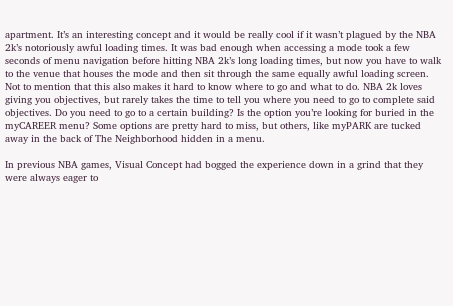apartment. It’s an interesting concept and it would be really cool if it wasn’t plagued by the NBA 2k’s notoriously awful loading times. It was bad enough when accessing a mode took a few seconds of menu navigation before hitting NBA 2k’s long loading times, but now you have to walk to the venue that houses the mode and then sit through the same equally awful loading screen. Not to mention that this also makes it hard to know where to go and what to do. NBA 2k loves giving you objectives, but rarely takes the time to tell you where you need to go to complete said objectives. Do you need to go to a certain building? Is the option you’re looking for buried in the myCAREER menu? Some options are pretty hard to miss, but others, like myPARK are tucked away in the back of The Neighborhood hidden in a menu.

In previous NBA games, Visual Concept had bogged the experience down in a grind that they were always eager to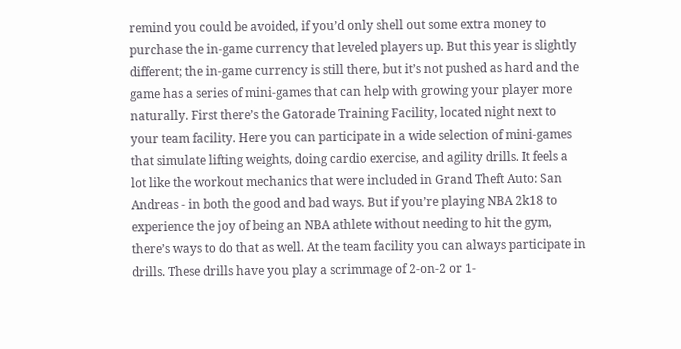remind you could be avoided, if you’d only shell out some extra money to purchase the in-game currency that leveled players up. But this year is slightly different; the in-game currency is still there, but it’s not pushed as hard and the game has a series of mini-games that can help with growing your player more naturally. First there’s the Gatorade Training Facility, located night next to your team facility. Here you can participate in a wide selection of mini-games that simulate lifting weights, doing cardio exercise, and agility drills. It feels a lot like the workout mechanics that were included in Grand Theft Auto: San Andreas - in both the good and bad ways. But if you’re playing NBA 2k18 to experience the joy of being an NBA athlete without needing to hit the gym, there’s ways to do that as well. At the team facility you can always participate in drills. These drills have you play a scrimmage of 2-on-2 or 1-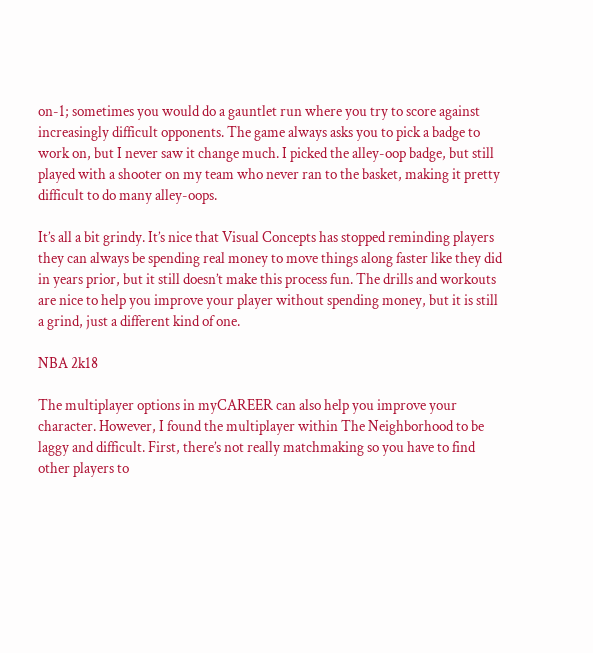on-1; sometimes you would do a gauntlet run where you try to score against increasingly difficult opponents. The game always asks you to pick a badge to work on, but I never saw it change much. I picked the alley-oop badge, but still played with a shooter on my team who never ran to the basket, making it pretty difficult to do many alley-oops.

It’s all a bit grindy. It’s nice that Visual Concepts has stopped reminding players they can always be spending real money to move things along faster like they did in years prior, but it still doesn’t make this process fun. The drills and workouts are nice to help you improve your player without spending money, but it is still a grind, just a different kind of one.

NBA 2k18

The multiplayer options in myCAREER can also help you improve your character. However, I found the multiplayer within The Neighborhood to be laggy and difficult. First, there’s not really matchmaking so you have to find other players to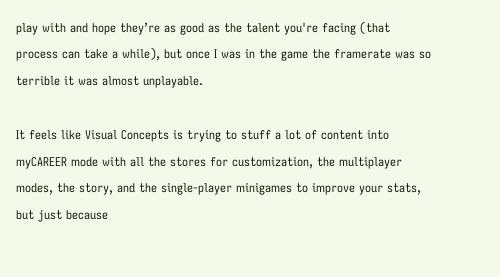play with and hope they’re as good as the talent you're facing (that process can take a while), but once I was in the game the framerate was so terrible it was almost unplayable.

It feels like Visual Concepts is trying to stuff a lot of content into myCAREER mode with all the stores for customization, the multiplayer modes, the story, and the single-player minigames to improve your stats, but just because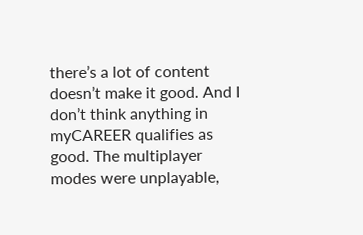there’s a lot of content doesn’t make it good. And I don’t think anything in myCAREER qualifies as good. The multiplayer modes were unplayable,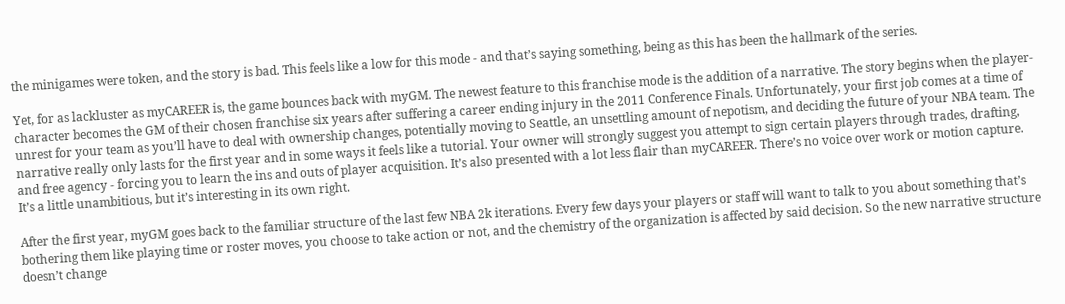the minigames were token, and the story is bad. This feels like a low for this mode - and that’s saying something, being as this has been the hallmark of the series.

Yet, for as lackluster as myCAREER is, the game bounces back with myGM. The newest feature to this franchise mode is the addition of a narrative. The story begins when the player-character becomes the GM of their chosen franchise six years after suffering a career ending injury in the 2011 Conference Finals. Unfortunately, your first job comes at a time of unrest for your team as you’ll have to deal with ownership changes, potentially moving to Seattle, an unsettling amount of nepotism, and deciding the future of your NBA team. The narrative really only lasts for the first year and in some ways it feels like a tutorial. Your owner will strongly suggest you attempt to sign certain players through trades, drafting, and free agency - forcing you to learn the ins and outs of player acquisition. It’s also presented with a lot less flair than myCAREER. There’s no voice over work or motion capture. It’s a little unambitious, but it’s interesting in its own right.

After the first year, myGM goes back to the familiar structure of the last few NBA 2k iterations. Every few days your players or staff will want to talk to you about something that’s bothering them like playing time or roster moves, you choose to take action or not, and the chemistry of the organization is affected by said decision. So the new narrative structure doesn’t change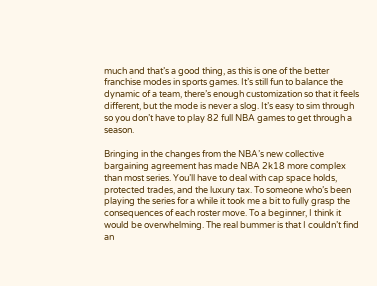much and that’s a good thing, as this is one of the better franchise modes in sports games. It’s still fun to balance the dynamic of a team, there’s enough customization so that it feels different, but the mode is never a slog. It’s easy to sim through so you don’t have to play 82 full NBA games to get through a season.

Bringing in the changes from the NBA’s new collective bargaining agreement has made NBA 2k18 more complex than most series. You’ll have to deal with cap space holds, protected trades, and the luxury tax. To someone who’s been playing the series for a while it took me a bit to fully grasp the consequences of each roster move. To a beginner, I think it would be overwhelming. The real bummer is that I couldn’t find an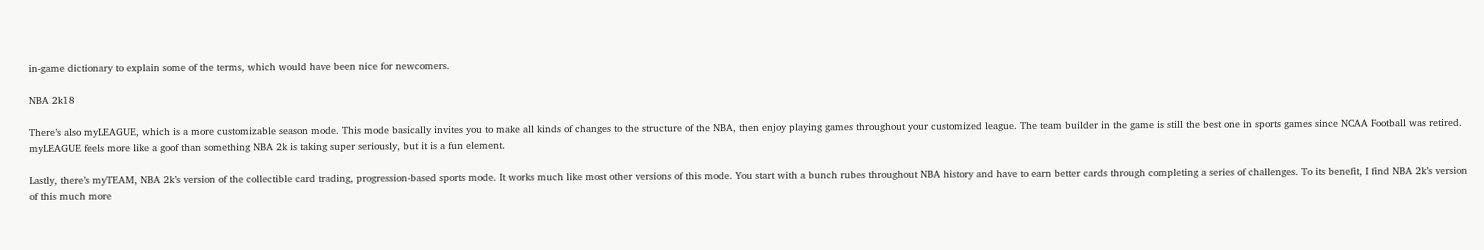in-game dictionary to explain some of the terms, which would have been nice for newcomers.

NBA 2k18

There’s also myLEAGUE, which is a more customizable season mode. This mode basically invites you to make all kinds of changes to the structure of the NBA, then enjoy playing games throughout your customized league. The team builder in the game is still the best one in sports games since NCAA Football was retired. myLEAGUE feels more like a goof than something NBA 2k is taking super seriously, but it is a fun element.

Lastly, there’s myTEAM, NBA 2k’s version of the collectible card trading, progression-based sports mode. It works much like most other versions of this mode. You start with a bunch rubes throughout NBA history and have to earn better cards through completing a series of challenges. To its benefit, I find NBA 2k’s version of this much more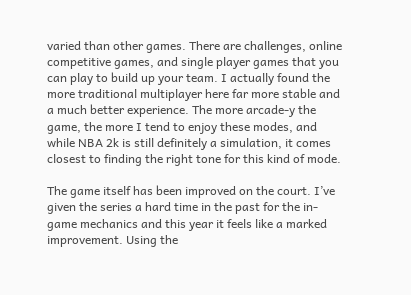varied than other games. There are challenges, online competitive games, and single player games that you can play to build up your team. I actually found the more traditional multiplayer here far more stable and a much better experience. The more arcade-y the game, the more I tend to enjoy these modes, and while NBA 2k is still definitely a simulation, it comes closest to finding the right tone for this kind of mode.

The game itself has been improved on the court. I’ve given the series a hard time in the past for the in-game mechanics and this year it feels like a marked improvement. Using the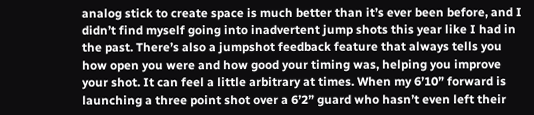analog stick to create space is much better than it’s ever been before, and I didn’t find myself going into inadvertent jump shots this year like I had in the past. There’s also a jumpshot feedback feature that always tells you how open you were and how good your timing was, helping you improve your shot. It can feel a little arbitrary at times. When my 6’10” forward is launching a three point shot over a 6’2” guard who hasn’t even left their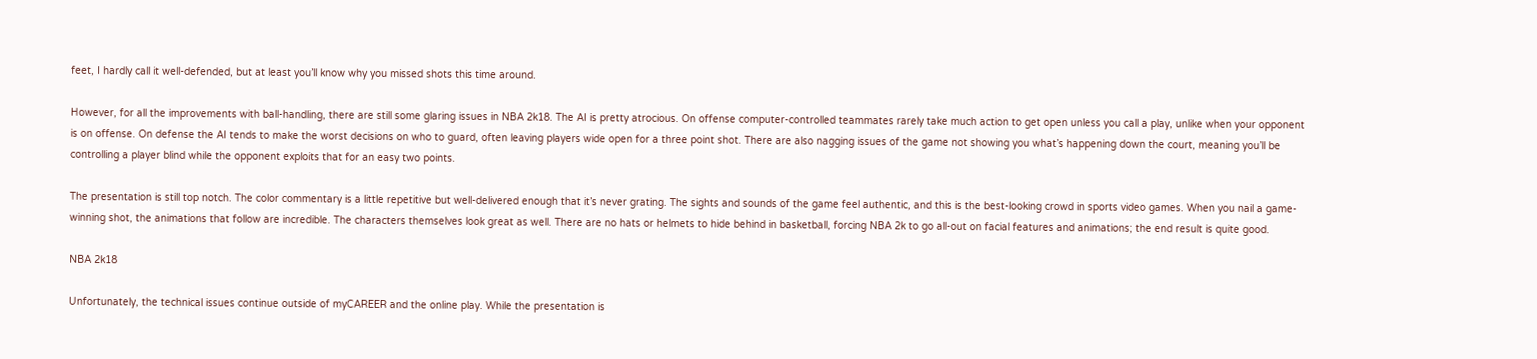feet, I hardly call it well-defended, but at least you’ll know why you missed shots this time around.

However, for all the improvements with ball-handling, there are still some glaring issues in NBA 2k18. The AI is pretty atrocious. On offense computer-controlled teammates rarely take much action to get open unless you call a play, unlike when your opponent is on offense. On defense the AI tends to make the worst decisions on who to guard, often leaving players wide open for a three point shot. There are also nagging issues of the game not showing you what’s happening down the court, meaning you’ll be controlling a player blind while the opponent exploits that for an easy two points.

The presentation is still top notch. The color commentary is a little repetitive but well-delivered enough that it’s never grating. The sights and sounds of the game feel authentic, and this is the best-looking crowd in sports video games. When you nail a game-winning shot, the animations that follow are incredible. The characters themselves look great as well. There are no hats or helmets to hide behind in basketball, forcing NBA 2k to go all-out on facial features and animations; the end result is quite good.

NBA 2k18

Unfortunately, the technical issues continue outside of myCAREER and the online play. While the presentation is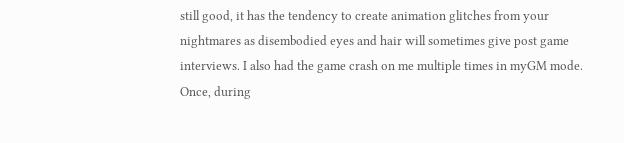still good, it has the tendency to create animation glitches from your nightmares as disembodied eyes and hair will sometimes give post game interviews. I also had the game crash on me multiple times in myGM mode. Once, during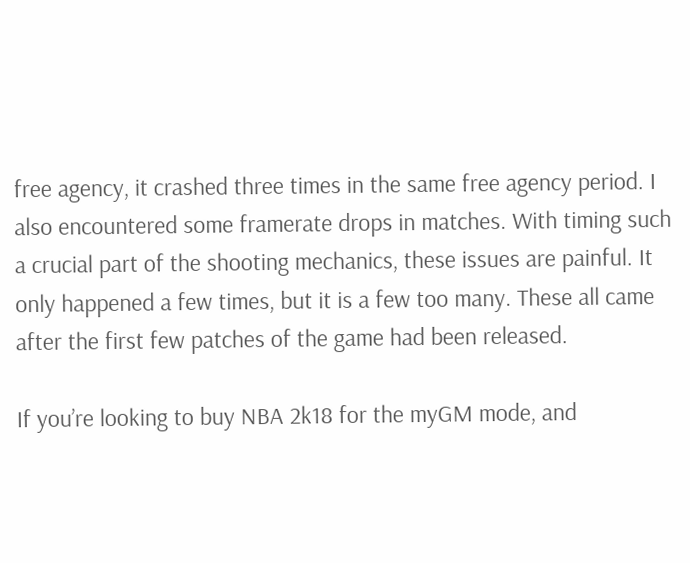free agency, it crashed three times in the same free agency period. I also encountered some framerate drops in matches. With timing such a crucial part of the shooting mechanics, these issues are painful. It only happened a few times, but it is a few too many. These all came after the first few patches of the game had been released.

If you’re looking to buy NBA 2k18 for the myGM mode, and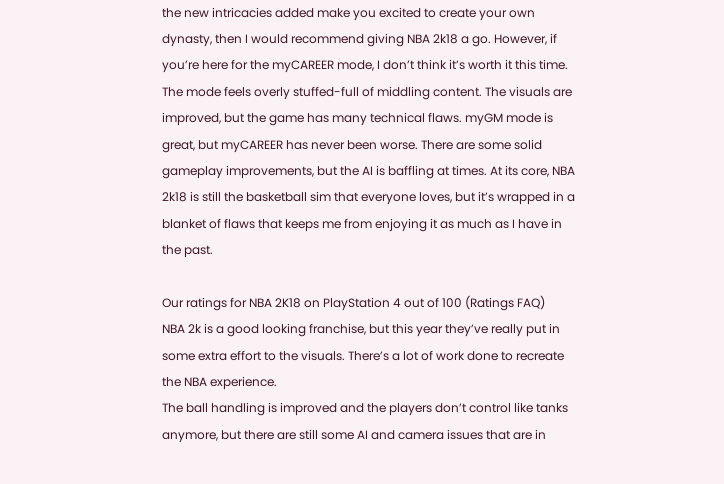the new intricacies added make you excited to create your own dynasty, then I would recommend giving NBA 2k18 a go. However, if you’re here for the myCAREER mode, I don’t think it’s worth it this time. The mode feels overly stuffed-full of middling content. The visuals are improved, but the game has many technical flaws. myGM mode is great, but myCAREER has never been worse. There are some solid gameplay improvements, but the AI is baffling at times. At its core, NBA 2k18 is still the basketball sim that everyone loves, but it’s wrapped in a blanket of flaws that keeps me from enjoying it as much as I have in the past.

Our ratings for NBA 2K18 on PlayStation 4 out of 100 (Ratings FAQ)
NBA 2k is a good looking franchise, but this year they’ve really put in some extra effort to the visuals. There’s a lot of work done to recreate the NBA experience.
The ball handling is improved and the players don’t control like tanks anymore, but there are still some AI and camera issues that are in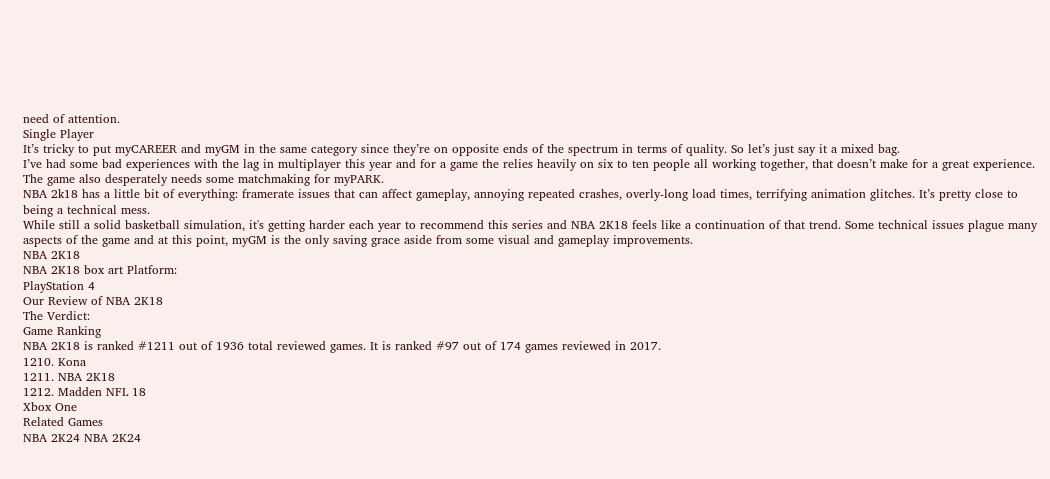need of attention.
Single Player
It’s tricky to put myCAREER and myGM in the same category since they’re on opposite ends of the spectrum in terms of quality. So let’s just say it a mixed bag.
I’ve had some bad experiences with the lag in multiplayer this year and for a game the relies heavily on six to ten people all working together, that doesn’t make for a great experience. The game also desperately needs some matchmaking for myPARK.
NBA 2k18 has a little bit of everything: framerate issues that can affect gameplay, annoying repeated crashes, overly-long load times, terrifying animation glitches. It’s pretty close to being a technical mess.
While still a solid basketball simulation, it's getting harder each year to recommend this series and NBA 2K18 feels like a continuation of that trend. Some technical issues plague many aspects of the game and at this point, myGM is the only saving grace aside from some visual and gameplay improvements.
NBA 2K18
NBA 2K18 box art Platform:
PlayStation 4
Our Review of NBA 2K18
The Verdict:
Game Ranking
NBA 2K18 is ranked #1211 out of 1936 total reviewed games. It is ranked #97 out of 174 games reviewed in 2017.
1210. Kona
1211. NBA 2K18
1212. Madden NFL 18
Xbox One
Related Games
NBA 2K24 NBA 2K24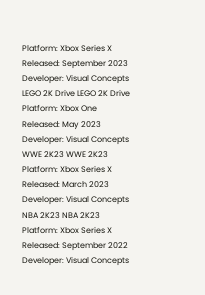Platform: Xbox Series X
Released: September 2023
Developer: Visual Concepts
LEGO 2K Drive LEGO 2K Drive
Platform: Xbox One
Released: May 2023
Developer: Visual Concepts
WWE 2K23 WWE 2K23
Platform: Xbox Series X
Released: March 2023
Developer: Visual Concepts
NBA 2K23 NBA 2K23
Platform: Xbox Series X
Released: September 2022
Developer: Visual Concepts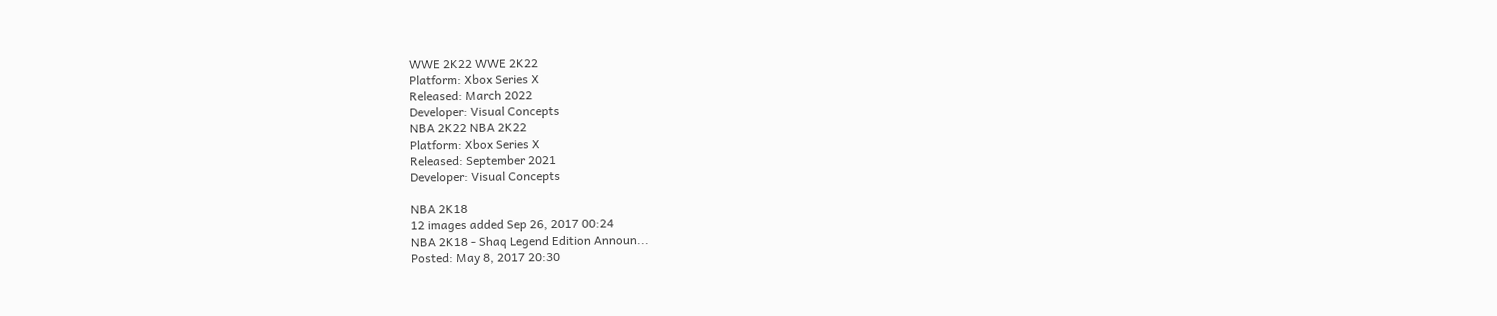WWE 2K22 WWE 2K22
Platform: Xbox Series X
Released: March 2022
Developer: Visual Concepts
NBA 2K22 NBA 2K22
Platform: Xbox Series X
Released: September 2021
Developer: Visual Concepts

NBA 2K18
12 images added Sep 26, 2017 00:24
NBA 2K18 - Shaq Legend Edition Announ...
Posted: May 8, 2017 20:30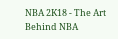NBA 2K18 - The Art Behind NBA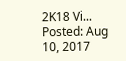2K18 Vi...
Posted: Aug 10, 2017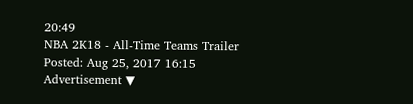20:49
NBA 2K18 - All-Time Teams Trailer
Posted: Aug 25, 2017 16:15
Advertisement ▼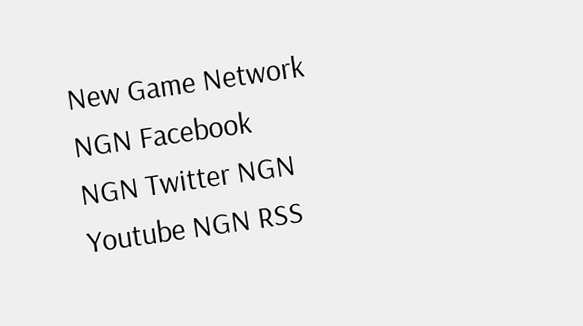New Game Network NGN Facebook NGN Twitter NGN Youtube NGN RSS